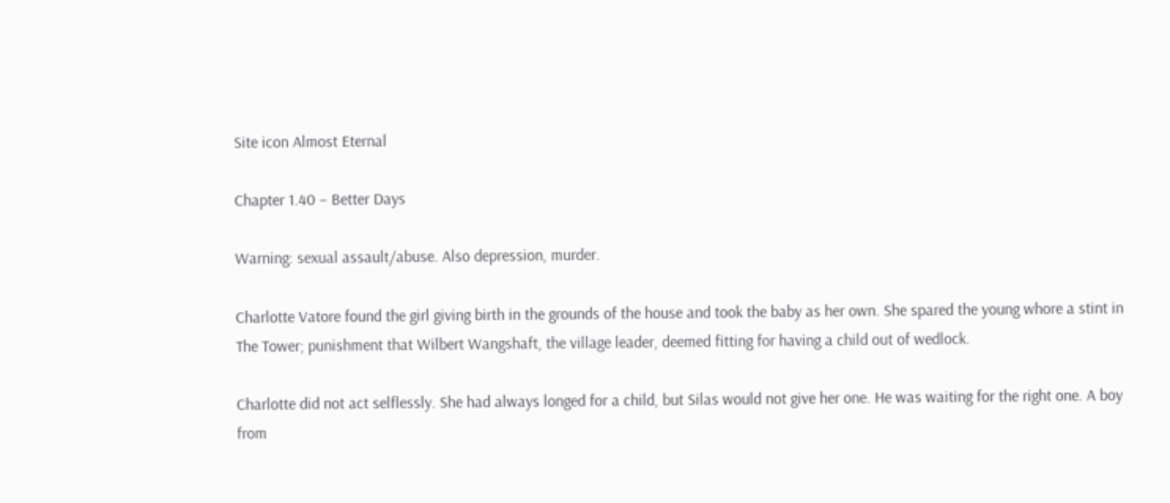Site icon Almost Eternal

Chapter 1.40 – Better Days

Warning: sexual assault/abuse. Also depression, murder.

Charlotte Vatore found the girl giving birth in the grounds of the house and took the baby as her own. She spared the young whore a stint in The Tower; punishment that Wilbert Wangshaft, the village leader, deemed fitting for having a child out of wedlock.

Charlotte did not act selflessly. She had always longed for a child, but Silas would not give her one. He was waiting for the right one. A boy from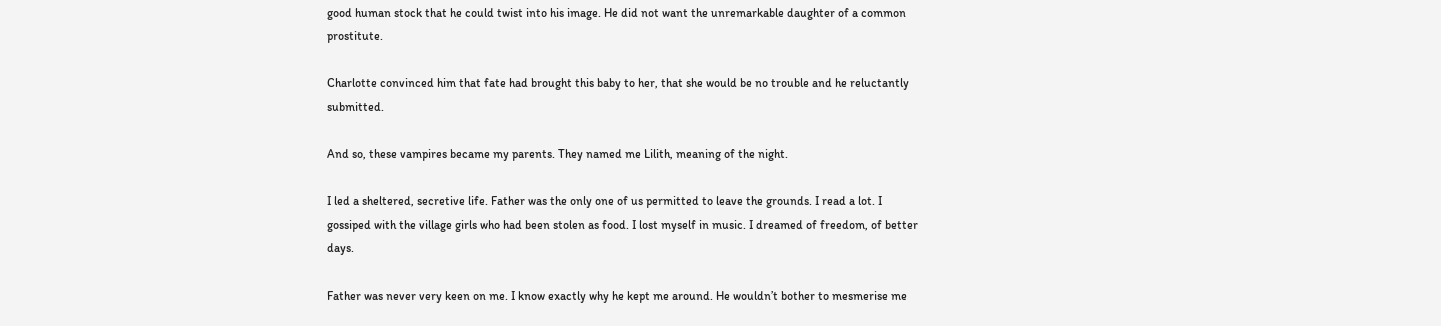good human stock that he could twist into his image. He did not want the unremarkable daughter of a common prostitute.

Charlotte convinced him that fate had brought this baby to her, that she would be no trouble and he reluctantly submitted.

And so, these vampires became my parents. They named me Lilith, meaning of the night.

I led a sheltered, secretive life. Father was the only one of us permitted to leave the grounds. I read a lot. I gossiped with the village girls who had been stolen as food. I lost myself in music. I dreamed of freedom, of better days.

Father was never very keen on me. I know exactly why he kept me around. He wouldn’t bother to mesmerise me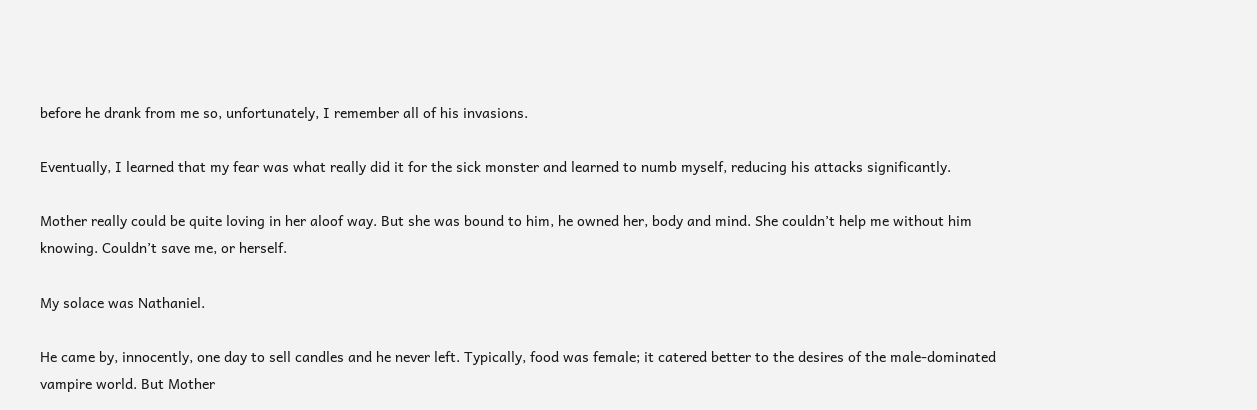before he drank from me so, unfortunately, I remember all of his invasions.

Eventually, I learned that my fear was what really did it for the sick monster and learned to numb myself, reducing his attacks significantly.

Mother really could be quite loving in her aloof way. But she was bound to him, he owned her, body and mind. She couldn’t help me without him knowing. Couldn’t save me, or herself.

My solace was Nathaniel.

He came by, innocently, one day to sell candles and he never left. Typically, food was female; it catered better to the desires of the male-dominated vampire world. But Mother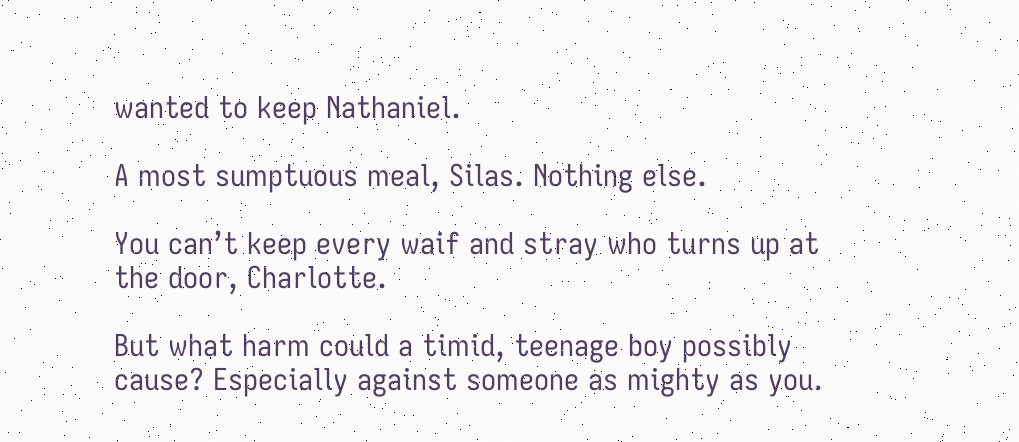wanted to keep Nathaniel.

A most sumptuous meal, Silas. Nothing else.

You can’t keep every waif and stray who turns up at the door, Charlotte.

But what harm could a timid, teenage boy possibly cause? Especially against someone as mighty as you.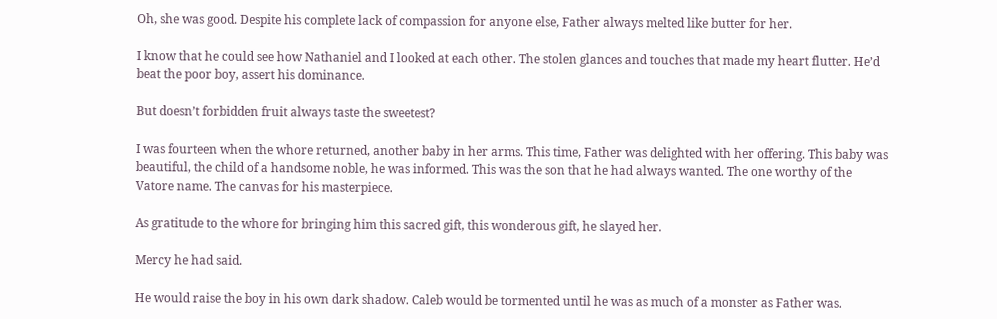Oh, she was good. Despite his complete lack of compassion for anyone else, Father always melted like butter for her.

I know that he could see how Nathaniel and I looked at each other. The stolen glances and touches that made my heart flutter. He’d beat the poor boy, assert his dominance.

But doesn’t forbidden fruit always taste the sweetest?

I was fourteen when the whore returned, another baby in her arms. This time, Father was delighted with her offering. This baby was beautiful, the child of a handsome noble, he was informed. This was the son that he had always wanted. The one worthy of the Vatore name. The canvas for his masterpiece.

As gratitude to the whore for bringing him this sacred gift, this wonderous gift, he slayed her.

Mercy he had said.

He would raise the boy in his own dark shadow. Caleb would be tormented until he was as much of a monster as Father was.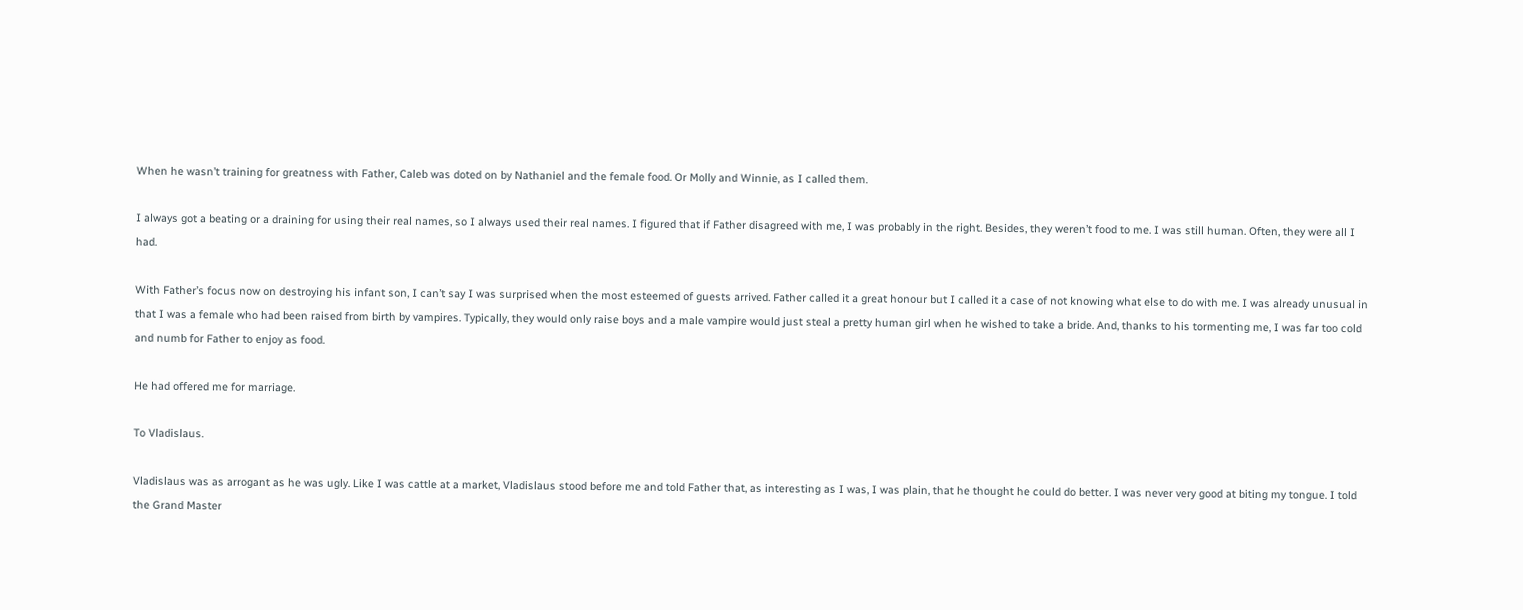When he wasn’t training for greatness with Father, Caleb was doted on by Nathaniel and the female food. Or Molly and Winnie, as I called them.

I always got a beating or a draining for using their real names, so I always used their real names. I figured that if Father disagreed with me, I was probably in the right. Besides, they weren’t food to me. I was still human. Often, they were all I had.

With Father’s focus now on destroying his infant son, I can’t say I was surprised when the most esteemed of guests arrived. Father called it a great honour but I called it a case of not knowing what else to do with me. I was already unusual in that I was a female who had been raised from birth by vampires. Typically, they would only raise boys and a male vampire would just steal a pretty human girl when he wished to take a bride. And, thanks to his tormenting me, I was far too cold and numb for Father to enjoy as food.

He had offered me for marriage.

To Vladislaus.

Vladislaus was as arrogant as he was ugly. Like I was cattle at a market, Vladislaus stood before me and told Father that, as interesting as I was, I was plain, that he thought he could do better. I was never very good at biting my tongue. I told the Grand Master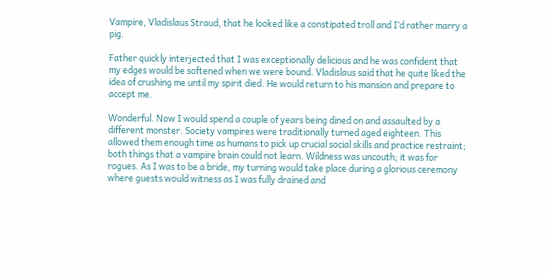Vampire, Vladislaus Straud, that he looked like a constipated troll and I’d rather marry a pig.

Father quickly interjected that I was exceptionally delicious and he was confident that my edges would be softened when we were bound. Vladislaus said that he quite liked the idea of crushing me until my spirit died. He would return to his mansion and prepare to accept me.

Wonderful. Now I would spend a couple of years being dined on and assaulted by a different monster. Society vampires were traditionally turned aged eighteen. This allowed them enough time as humans to pick up crucial social skills and practice restraint; both things that a vampire brain could not learn. Wildness was uncouth; it was for rogues. As I was to be a bride, my turning would take place during a glorious ceremony where guests would witness as I was fully drained and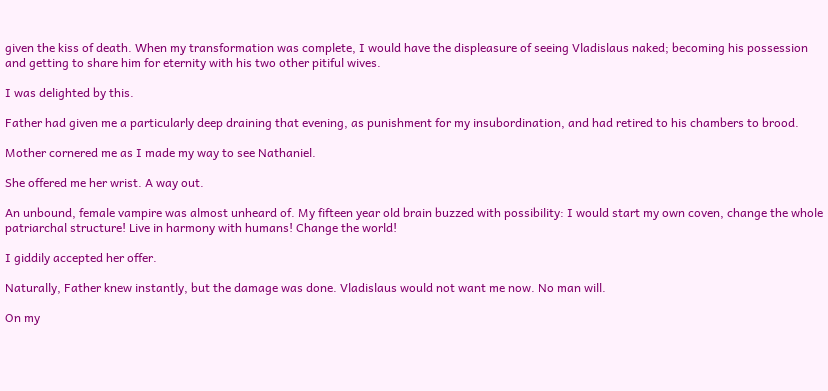given the kiss of death. When my transformation was complete, I would have the displeasure of seeing Vladislaus naked; becoming his possession and getting to share him for eternity with his two other pitiful wives.

I was delighted by this.

Father had given me a particularly deep draining that evening, as punishment for my insubordination, and had retired to his chambers to brood.

Mother cornered me as I made my way to see Nathaniel.

She offered me her wrist. A way out.

An unbound, female vampire was almost unheard of. My fifteen year old brain buzzed with possibility: I would start my own coven, change the whole patriarchal structure! Live in harmony with humans! Change the world!

I giddily accepted her offer.

Naturally, Father knew instantly, but the damage was done. Vladislaus would not want me now. No man will.

On my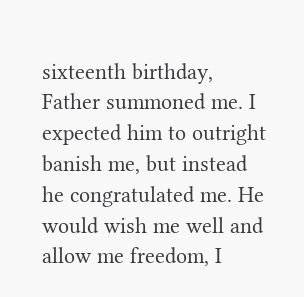sixteenth birthday, Father summoned me. I expected him to outright banish me, but instead he congratulated me. He would wish me well and allow me freedom, I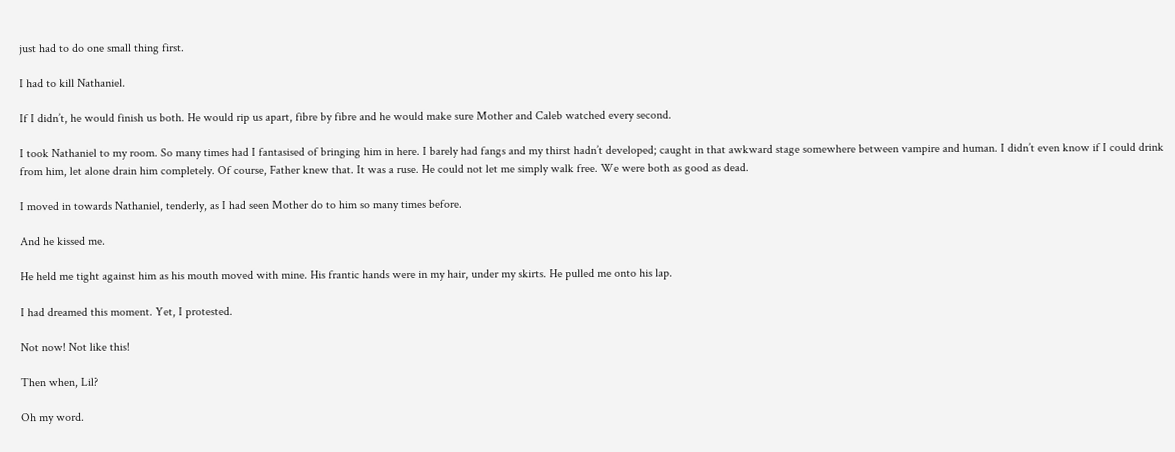just had to do one small thing first.

I had to kill Nathaniel.

If I didn’t, he would finish us both. He would rip us apart, fibre by fibre and he would make sure Mother and Caleb watched every second.

I took Nathaniel to my room. So many times had I fantasised of bringing him in here. I barely had fangs and my thirst hadn’t developed; caught in that awkward stage somewhere between vampire and human. I didn’t even know if I could drink from him, let alone drain him completely. Of course, Father knew that. It was a ruse. He could not let me simply walk free. We were both as good as dead.

I moved in towards Nathaniel, tenderly, as I had seen Mother do to him so many times before.

And he kissed me.

He held me tight against him as his mouth moved with mine. His frantic hands were in my hair, under my skirts. He pulled me onto his lap.

I had dreamed this moment. Yet, I protested.

Not now! Not like this!

Then when, Lil?

Oh my word.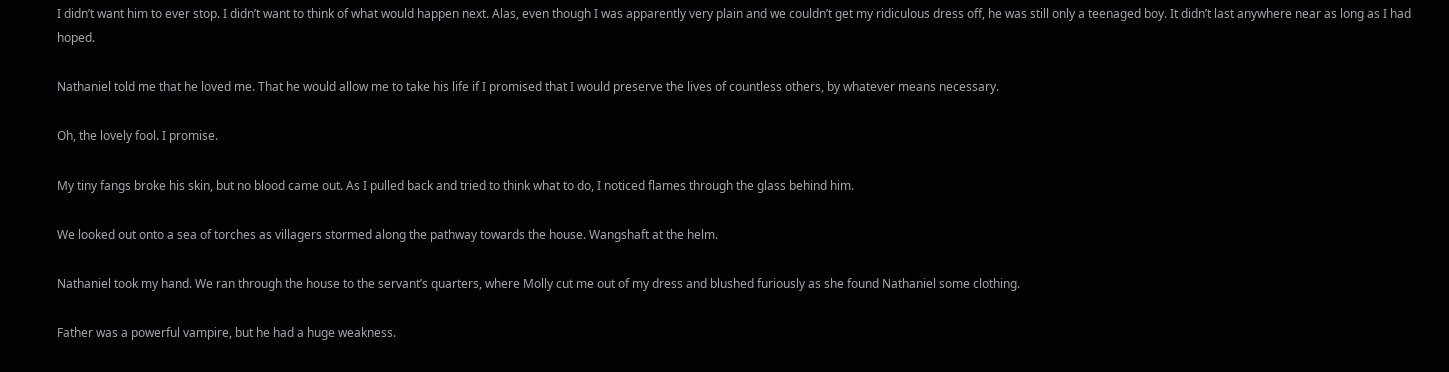I didn’t want him to ever stop. I didn’t want to think of what would happen next. Alas, even though I was apparently very plain and we couldn’t get my ridiculous dress off, he was still only a teenaged boy. It didn’t last anywhere near as long as I had hoped.

Nathaniel told me that he loved me. That he would allow me to take his life if I promised that I would preserve the lives of countless others, by whatever means necessary.

Oh, the lovely fool. I promise.

My tiny fangs broke his skin, but no blood came out. As I pulled back and tried to think what to do, I noticed flames through the glass behind him.

We looked out onto a sea of torches as villagers stormed along the pathway towards the house. Wangshaft at the helm.

Nathaniel took my hand. We ran through the house to the servant’s quarters, where Molly cut me out of my dress and blushed furiously as she found Nathaniel some clothing.

Father was a powerful vampire, but he had a huge weakness.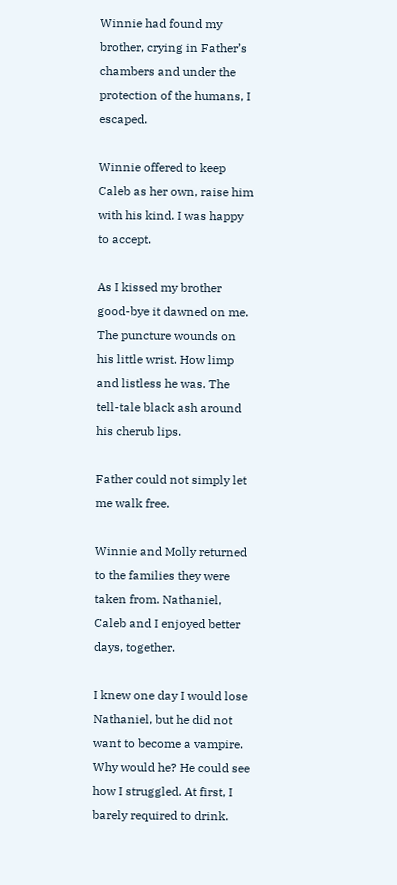Winnie had found my brother, crying in Father’s chambers and under the protection of the humans, I escaped.

Winnie offered to keep Caleb as her own, raise him with his kind. I was happy to accept.

As I kissed my brother good-bye it dawned on me. The puncture wounds on his little wrist. How limp and listless he was. The tell-tale black ash around his cherub lips.

Father could not simply let me walk free.

Winnie and Molly returned to the families they were taken from. Nathaniel, Caleb and I enjoyed better days, together.

I knew one day I would lose Nathaniel, but he did not want to become a vampire. Why would he? He could see how I struggled. At first, I barely required to drink.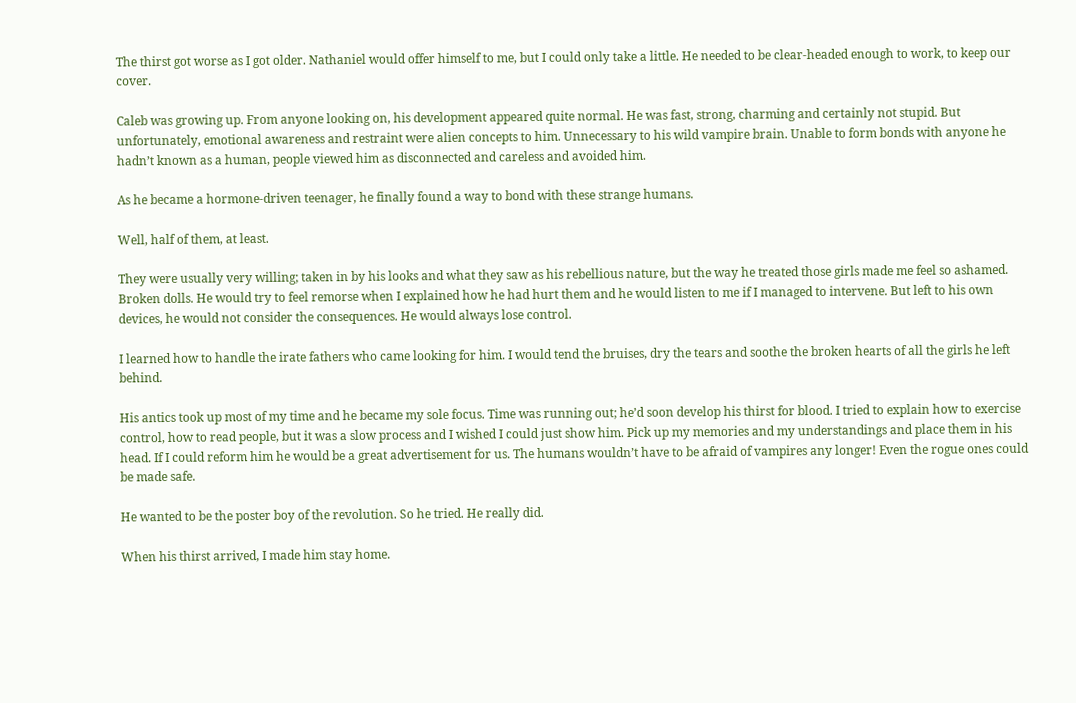The thirst got worse as I got older. Nathaniel would offer himself to me, but I could only take a little. He needed to be clear-headed enough to work, to keep our cover.

Caleb was growing up. From anyone looking on, his development appeared quite normal. He was fast, strong, charming and certainly not stupid. But unfortunately, emotional awareness and restraint were alien concepts to him. Unnecessary to his wild vampire brain. Unable to form bonds with anyone he hadn’t known as a human, people viewed him as disconnected and careless and avoided him.

As he became a hormone-driven teenager, he finally found a way to bond with these strange humans.

Well, half of them, at least.

They were usually very willing; taken in by his looks and what they saw as his rebellious nature, but the way he treated those girls made me feel so ashamed. Broken dolls. He would try to feel remorse when I explained how he had hurt them and he would listen to me if I managed to intervene. But left to his own devices, he would not consider the consequences. He would always lose control.

I learned how to handle the irate fathers who came looking for him. I would tend the bruises, dry the tears and soothe the broken hearts of all the girls he left behind.

His antics took up most of my time and he became my sole focus. Time was running out; he’d soon develop his thirst for blood. I tried to explain how to exercise control, how to read people, but it was a slow process and I wished I could just show him. Pick up my memories and my understandings and place them in his head. If I could reform him he would be a great advertisement for us. The humans wouldn’t have to be afraid of vampires any longer! Even the rogue ones could be made safe.

He wanted to be the poster boy of the revolution. So he tried. He really did.

When his thirst arrived, I made him stay home.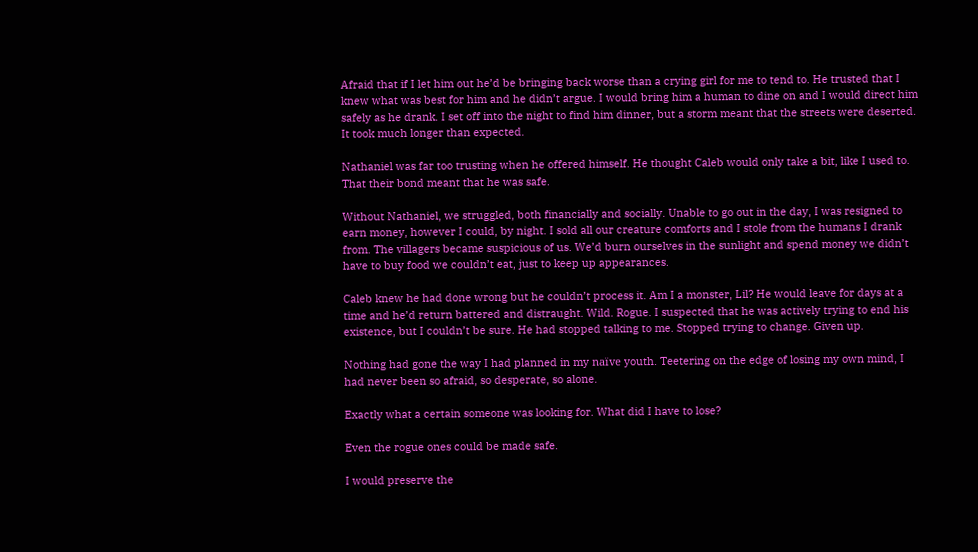Afraid that if I let him out he’d be bringing back worse than a crying girl for me to tend to. He trusted that I knew what was best for him and he didn’t argue. I would bring him a human to dine on and I would direct him safely as he drank. I set off into the night to find him dinner, but a storm meant that the streets were deserted. It took much longer than expected.

Nathaniel was far too trusting when he offered himself. He thought Caleb would only take a bit, like I used to. That their bond meant that he was safe.

Without Nathaniel, we struggled, both financially and socially. Unable to go out in the day, I was resigned to earn money, however I could, by night. I sold all our creature comforts and I stole from the humans I drank from. The villagers became suspicious of us. We’d burn ourselves in the sunlight and spend money we didn’t have to buy food we couldn’t eat, just to keep up appearances.

Caleb knew he had done wrong but he couldn’t process it. Am I a monster, Lil? He would leave for days at a time and he’d return battered and distraught. Wild. Rogue. I suspected that he was actively trying to end his existence, but I couldn’t be sure. He had stopped talking to me. Stopped trying to change. Given up.

Nothing had gone the way I had planned in my naïve youth. Teetering on the edge of losing my own mind, I had never been so afraid, so desperate, so alone.

Exactly what a certain someone was looking for. What did I have to lose?

Even the rogue ones could be made safe.

I would preserve the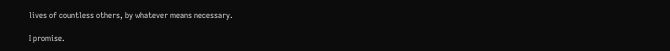lives of countless others, by whatever means necessary.

I promise.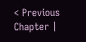< Previous Chapter |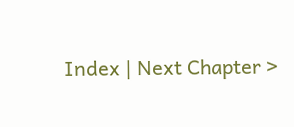Index | Next Chapter >